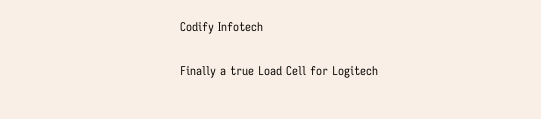Codify Infotech

Finally a true Load Cell for Logitech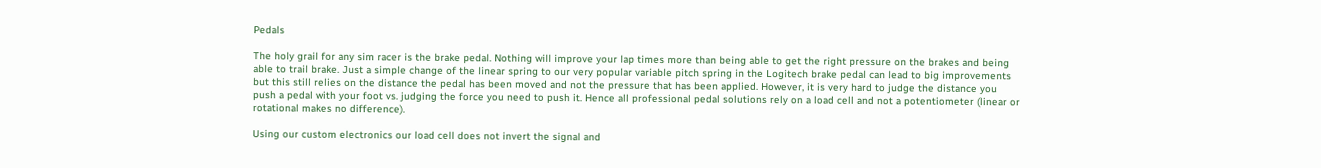Pedals

The holy grail for any sim racer is the brake pedal. Nothing will improve your lap times more than being able to get the right pressure on the brakes and being able to trail brake. Just a simple change of the linear spring to our very popular variable pitch spring in the Logitech brake pedal can lead to big improvements but this still relies on the distance the pedal has been moved and not the pressure that has been applied. However, it is very hard to judge the distance you push a pedal with your foot vs. judging the force you need to push it. Hence all professional pedal solutions rely on a load cell and not a potentiometer (linear or rotational makes no difference).

Using our custom electronics our load cell does not invert the signal and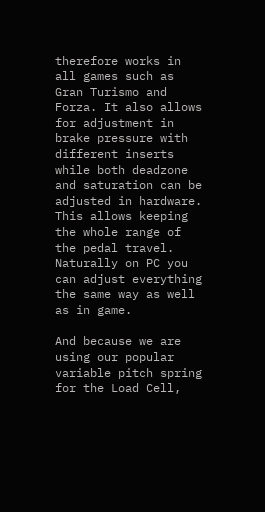therefore works in all games such as Gran Turismo and Forza. It also allows for adjustment in brake pressure with different inserts while both deadzone and saturation can be adjusted in hardware. This allows keeping the whole range of the pedal travel. Naturally on PC you can adjust everything the same way as well as in game.

And because we are using our popular variable pitch spring for the Load Cell,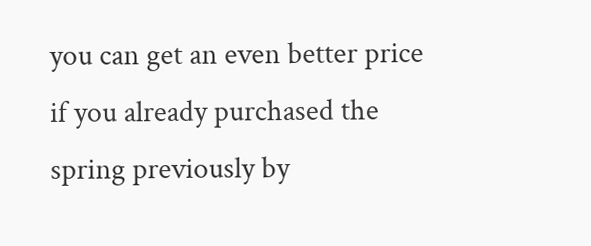you can get an even better price if you already purchased the spring previously by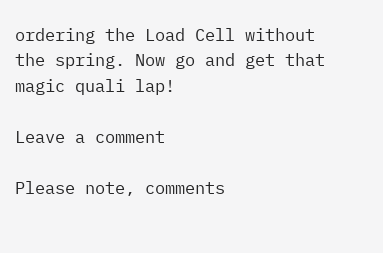ordering the Load Cell without the spring. Now go and get that magic quali lap!

Leave a comment

Please note, comments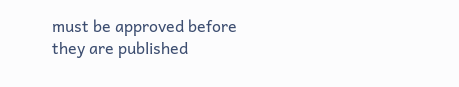must be approved before they are published